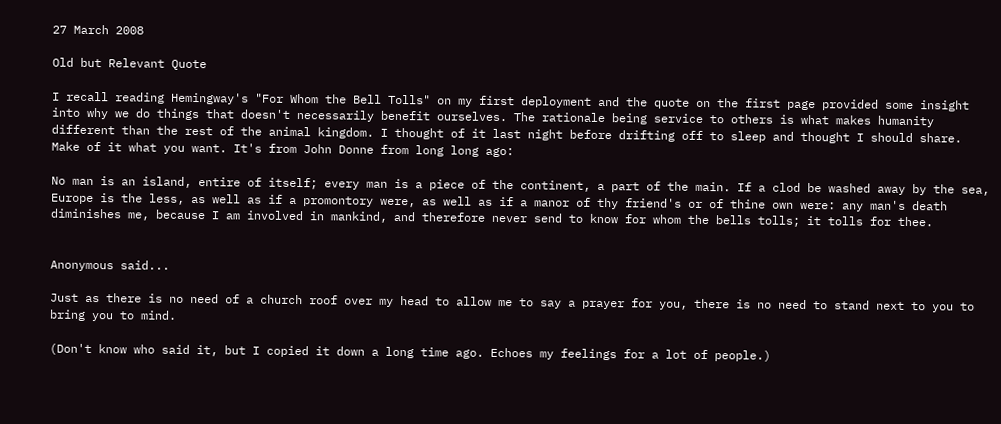27 March 2008

Old but Relevant Quote

I recall reading Hemingway's "For Whom the Bell Tolls" on my first deployment and the quote on the first page provided some insight into why we do things that doesn't necessarily benefit ourselves. The rationale being service to others is what makes humanity different than the rest of the animal kingdom. I thought of it last night before drifting off to sleep and thought I should share. Make of it what you want. It's from John Donne from long long ago:

No man is an island, entire of itself; every man is a piece of the continent, a part of the main. If a clod be washed away by the sea, Europe is the less, as well as if a promontory were, as well as if a manor of thy friend's or of thine own were: any man's death diminishes me, because I am involved in mankind, and therefore never send to know for whom the bells tolls; it tolls for thee.


Anonymous said...

Just as there is no need of a church roof over my head to allow me to say a prayer for you, there is no need to stand next to you to bring you to mind.

(Don't know who said it, but I copied it down a long time ago. Echoes my feelings for a lot of people.)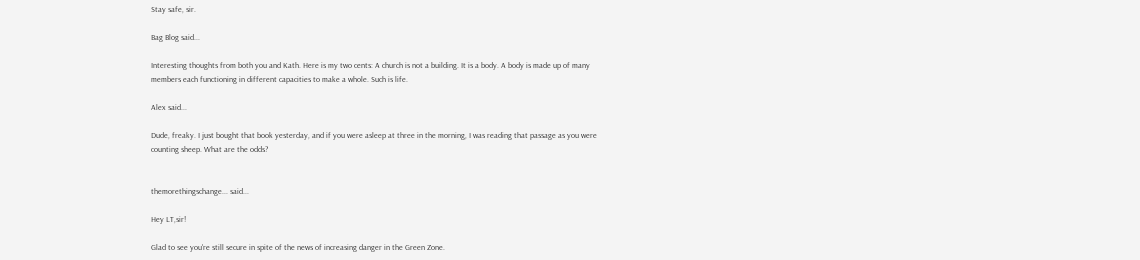Stay safe, sir.

Bag Blog said...

Interesting thoughts from both you and Kath. Here is my two cents: A church is not a building. It is a body. A body is made up of many members each functioning in different capacities to make a whole. Such is life.

Alex said...

Dude, freaky. I just bought that book yesterday, and if you were asleep at three in the morning, I was reading that passage as you were counting sheep. What are the odds?


themorethingschange... said...

Hey LT,sir!

Glad to see you're still secure in spite of the news of increasing danger in the Green Zone.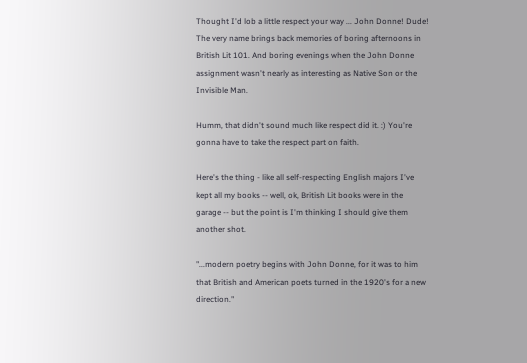Thought I'd lob a little respect your way ... John Donne! Dude! The very name brings back memories of boring afternoons in British Lit 101. And boring evenings when the John Donne assignment wasn't nearly as interesting as Native Son or the Invisible Man.

Humm, that didn't sound much like respect did it. :) You're gonna have to take the respect part on faith.

Here's the thing - like all self-respecting English majors I've kept all my books -- well, ok, British Lit books were in the garage -- but the point is I'm thinking I should give them another shot.

"...modern poetry begins with John Donne, for it was to him that British and American poets turned in the 1920's for a new direction."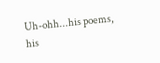Uh-ohh...his poems, his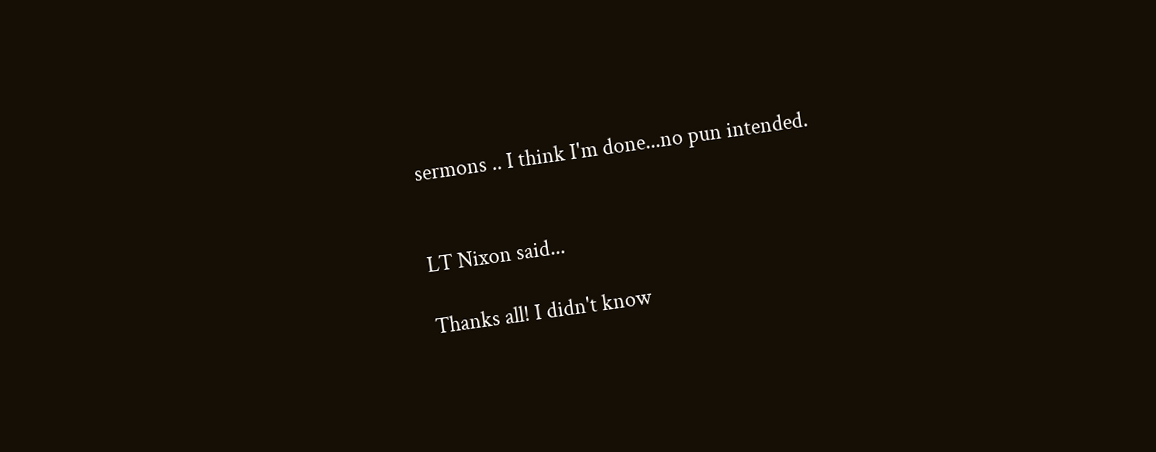sermons .. I think I'm done...no pun intended.


LT Nixon said...

Thanks all! I didn't know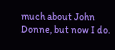much about John Donne, but now I do.